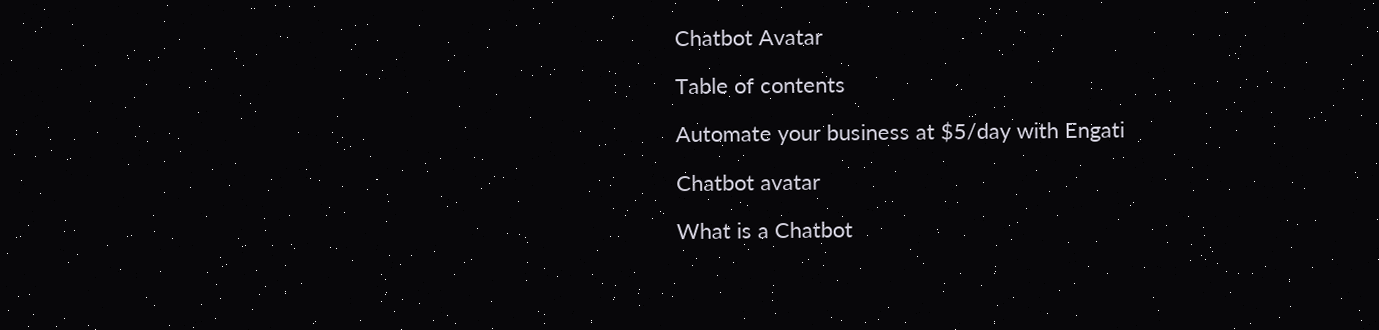Chatbot Avatar

Table of contents

Automate your business at $5/day with Engati

Chatbot avatar

What is a Chatbot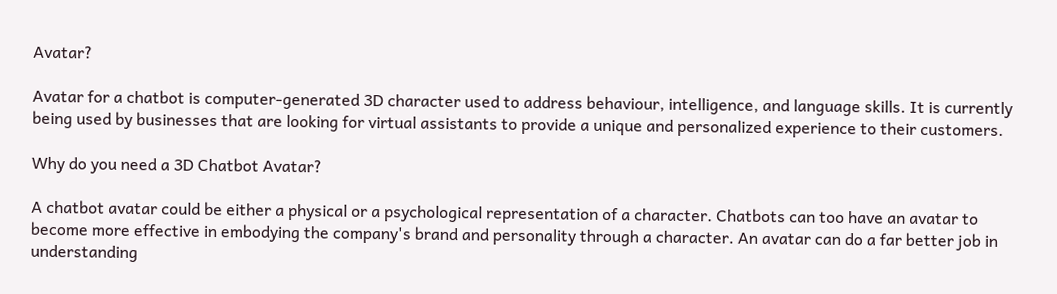Avatar?

Avatar for a chatbot is computer-generated 3D character used to address behaviour, intelligence, and language skills. It is currently being used by businesses that are looking for virtual assistants to provide a unique and personalized experience to their customers.

Why do you need a 3D Chatbot Avatar?

A chatbot avatar could be either a physical or a psychological representation of a character. Chatbots can too have an avatar to become more effective in embodying the company's brand and personality through a character. An avatar can do a far better job in understanding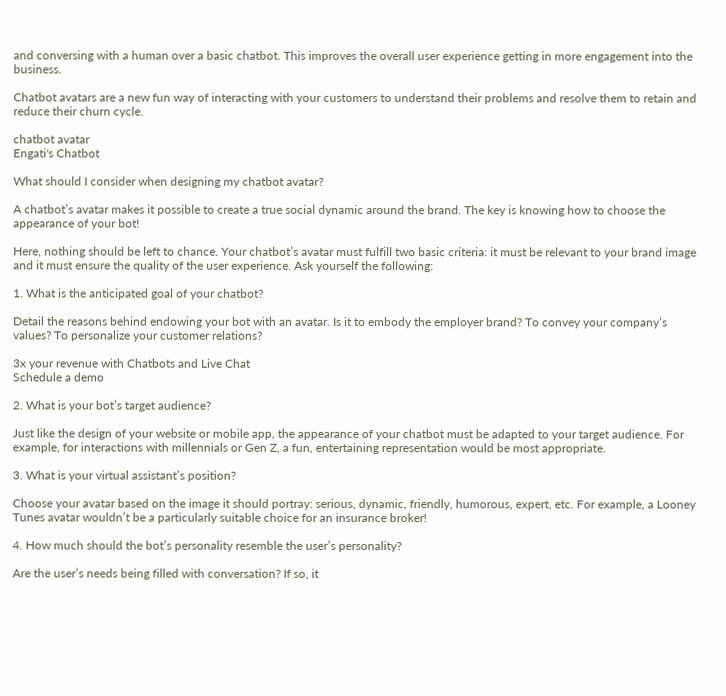and conversing with a human over a basic chatbot. This improves the overall user experience getting in more engagement into the business.

Chatbot avatars are a new fun way of interacting with your customers to understand their problems and resolve them to retain and reduce their churn cycle.

chatbot avatar
Engati's Chatbot

What should I consider when designing my chatbot avatar?

A chatbot’s avatar makes it possible to create a true social dynamic around the brand. The key is knowing how to choose the appearance of your bot!

Here, nothing should be left to chance. Your chatbot’s avatar must fulfill two basic criteria: it must be relevant to your brand image and it must ensure the quality of the user experience. Ask yourself the following:

1. What is the anticipated goal of your chatbot?

Detail the reasons behind endowing your bot with an avatar. Is it to embody the employer brand? To convey your company’s values? To personalize your customer relations?

3x your revenue with Chatbots and Live Chat
Schedule a demo

2. What is your bot’s target audience?

Just like the design of your website or mobile app, the appearance of your chatbot must be adapted to your target audience. For example, for interactions with millennials or Gen Z, a fun, entertaining representation would be most appropriate.

3. What is your virtual assistant’s position?

Choose your avatar based on the image it should portray: serious, dynamic, friendly, humorous, expert, etc. For example, a Looney Tunes avatar wouldn’t be a particularly suitable choice for an insurance broker!

4. How much should the bot’s personality resemble the user’s personality?

Are the user’s needs being filled with conversation? If so, it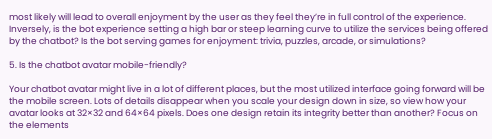most likely will lead to overall enjoyment by the user as they feel they’re in full control of the experience. Inversely, is the bot experience setting a high bar or steep learning curve to utilize the services being offered by the chatbot? Is the bot serving games for enjoyment: trivia, puzzles, arcade, or simulations?

5. Is the chatbot avatar mobile-friendly?

Your chatbot avatar might live in a lot of different places, but the most utilized interface going forward will be the mobile screen. Lots of details disappear when you scale your design down in size, so view how your avatar looks at 32×32 and 64×64 pixels. Does one design retain its integrity better than another? Focus on the elements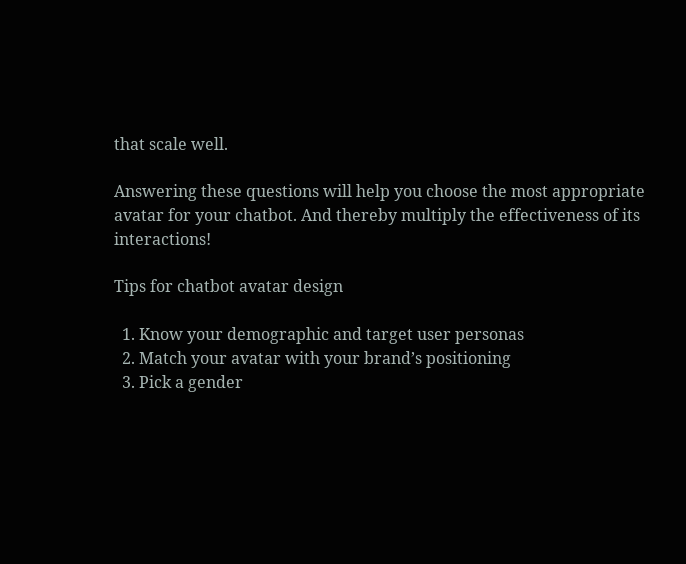that scale well.

Answering these questions will help you choose the most appropriate avatar for your chatbot. And thereby multiply the effectiveness of its interactions!

Tips for chatbot avatar design

  1. Know your demographic and target user personas
  2. Match your avatar with your brand’s positioning
  3. Pick a gender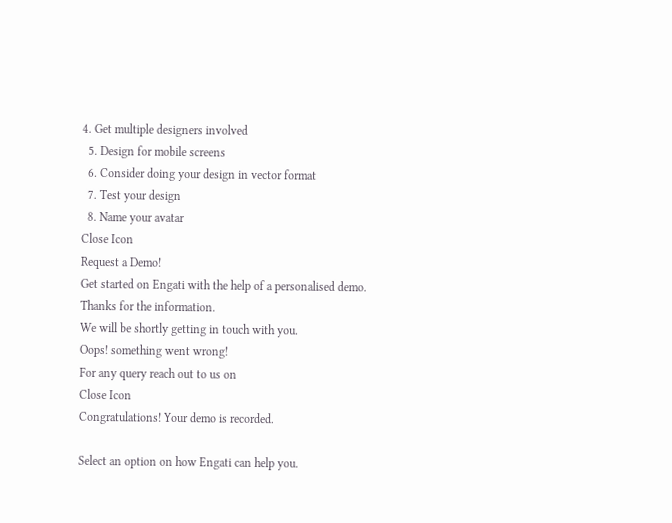4. Get multiple designers involved
  5. Design for mobile screens
  6. Consider doing your design in vector format
  7. Test your design
  8. Name your avatar
Close Icon
Request a Demo!
Get started on Engati with the help of a personalised demo.
Thanks for the information.
We will be shortly getting in touch with you.
Oops! something went wrong!
For any query reach out to us on
Close Icon
Congratulations! Your demo is recorded.

Select an option on how Engati can help you.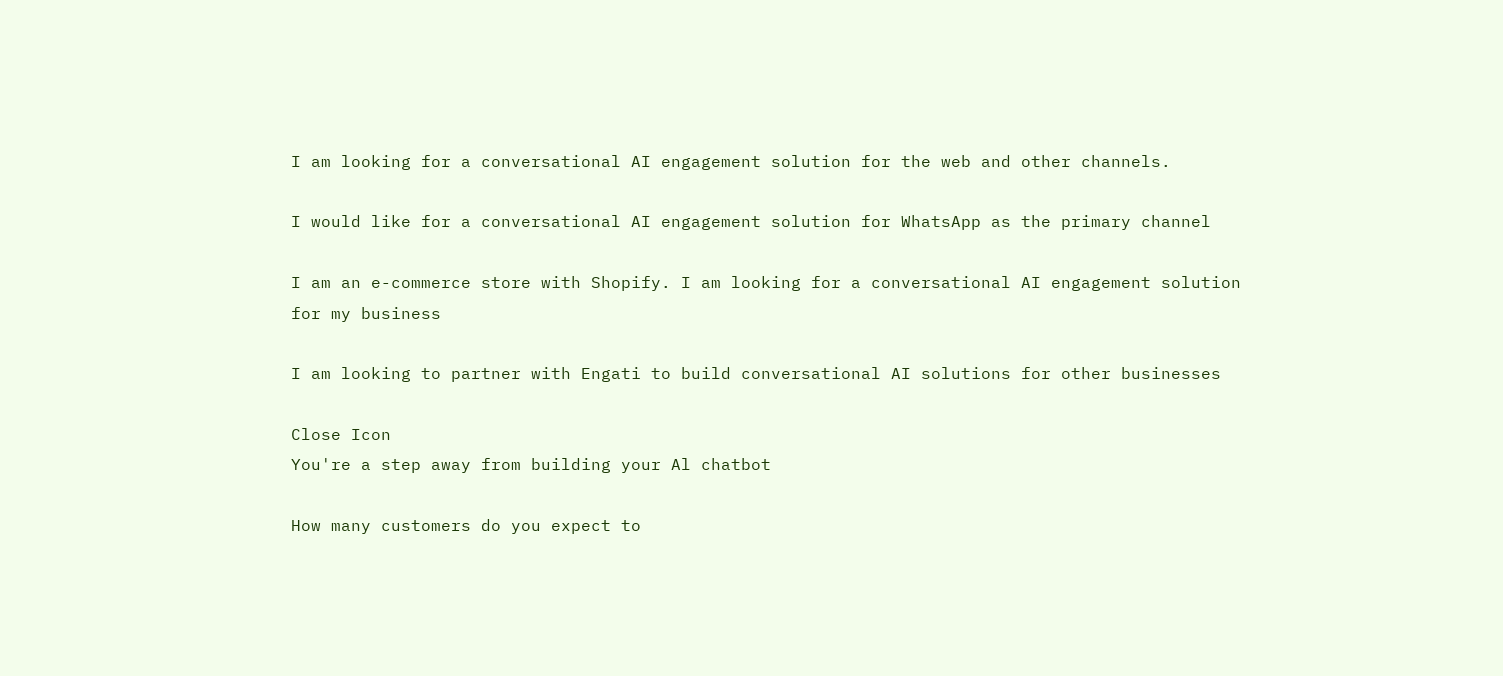I am looking for a conversational AI engagement solution for the web and other channels.

I would like for a conversational AI engagement solution for WhatsApp as the primary channel

I am an e-commerce store with Shopify. I am looking for a conversational AI engagement solution for my business

I am looking to partner with Engati to build conversational AI solutions for other businesses

Close Icon
You're a step away from building your Al chatbot

How many customers do you expect to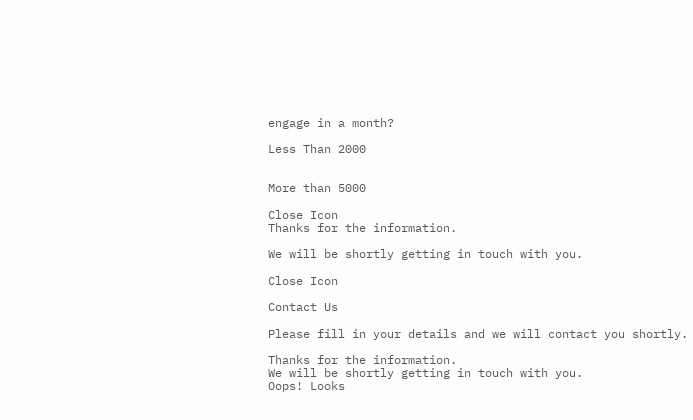engage in a month?

Less Than 2000


More than 5000

Close Icon
Thanks for the information.

We will be shortly getting in touch with you.

Close Icon

Contact Us

Please fill in your details and we will contact you shortly.

Thanks for the information.
We will be shortly getting in touch with you.
Oops! Looks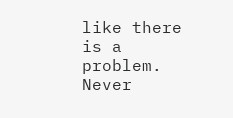like there is a problem.
Never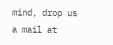mind, drop us a mail at